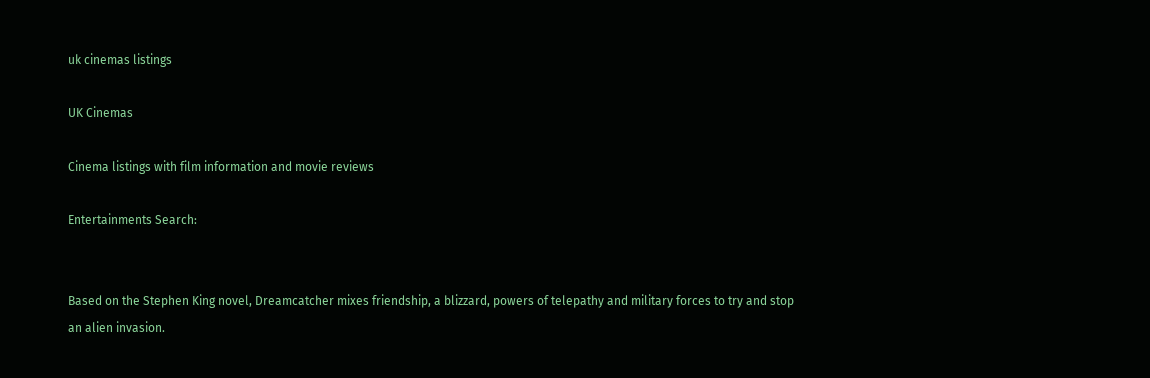uk cinemas listings

UK Cinemas

Cinema listings with film information and movie reviews

Entertainments Search:


Based on the Stephen King novel, Dreamcatcher mixes friendship, a blizzard, powers of telepathy and military forces to try and stop an alien invasion.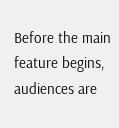Before the main feature begins, audiences are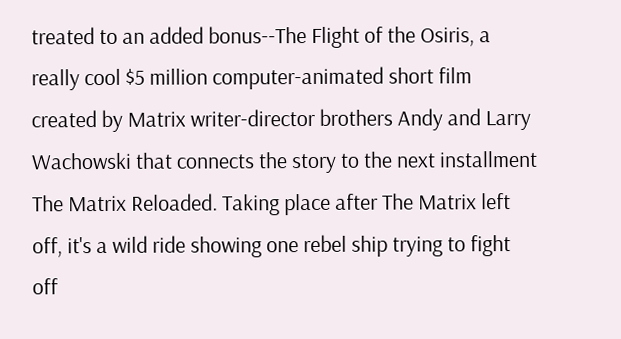treated to an added bonus--The Flight of the Osiris, a really cool $5 million computer-animated short film created by Matrix writer-director brothers Andy and Larry Wachowski that connects the story to the next installment The Matrix Reloaded. Taking place after The Matrix left off, it's a wild ride showing one rebel ship trying to fight off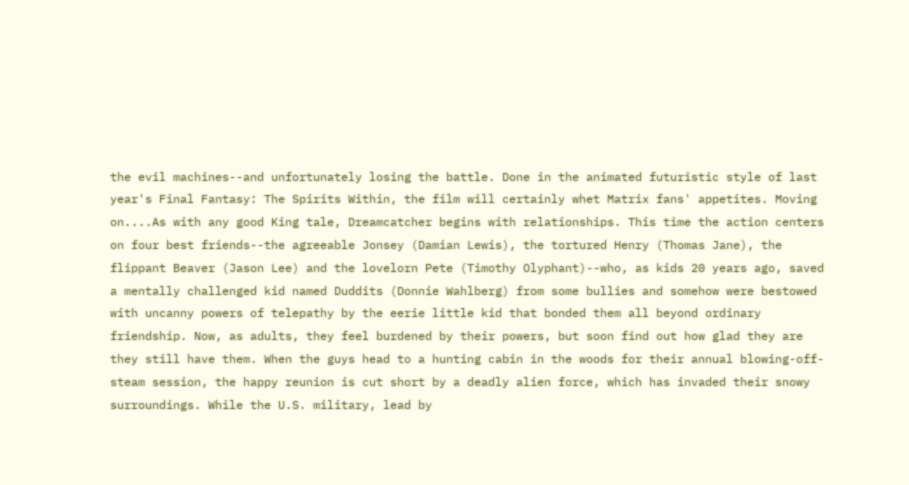the evil machines--and unfortunately losing the battle. Done in the animated futuristic style of last year's Final Fantasy: The Spirits Within, the film will certainly whet Matrix fans' appetites. Moving on....As with any good King tale, Dreamcatcher begins with relationships. This time the action centers on four best friends--the agreeable Jonsey (Damian Lewis), the tortured Henry (Thomas Jane), the flippant Beaver (Jason Lee) and the lovelorn Pete (Timothy Olyphant)--who, as kids 20 years ago, saved a mentally challenged kid named Duddits (Donnie Wahlberg) from some bullies and somehow were bestowed with uncanny powers of telepathy by the eerie little kid that bonded them all beyond ordinary friendship. Now, as adults, they feel burdened by their powers, but soon find out how glad they are they still have them. When the guys head to a hunting cabin in the woods for their annual blowing-off-steam session, the happy reunion is cut short by a deadly alien force, which has invaded their snowy surroundings. While the U.S. military, lead by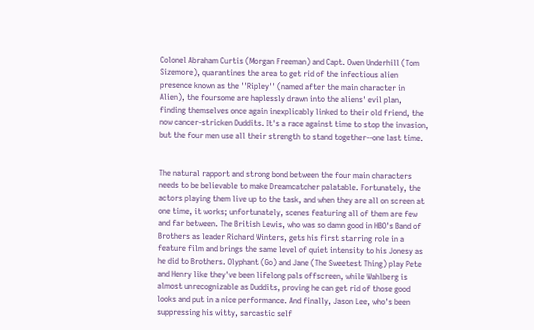Colonel Abraham Curtis (Morgan Freeman) and Capt. Owen Underhill (Tom Sizemore), quarantines the area to get rid of the infectious alien presence known as the ''Ripley'' (named after the main character in Alien), the foursome are haplessly drawn into the aliens' evil plan, finding themselves once again inexplicably linked to their old friend, the now cancer-stricken Duddits. It's a race against time to stop the invasion, but the four men use all their strength to stand together--one last time.


The natural rapport and strong bond between the four main characters needs to be believable to make Dreamcatcher palatable. Fortunately, the actors playing them live up to the task, and when they are all on screen at one time, it works; unfortunately, scenes featuring all of them are few and far between. The British Lewis, who was so damn good in HBO's Band of Brothers as leader Richard Winters, gets his first starring role in a feature film and brings the same level of quiet intensity to his Jonesy as he did to Brothers. Olyphant (Go) and Jane (The Sweetest Thing) play Pete and Henry like they've been lifelong pals offscreen, while Wahlberg is almost unrecognizable as Duddits, proving he can get rid of those good looks and put in a nice performance. And finally, Jason Lee, who's been suppressing his witty, sarcastic self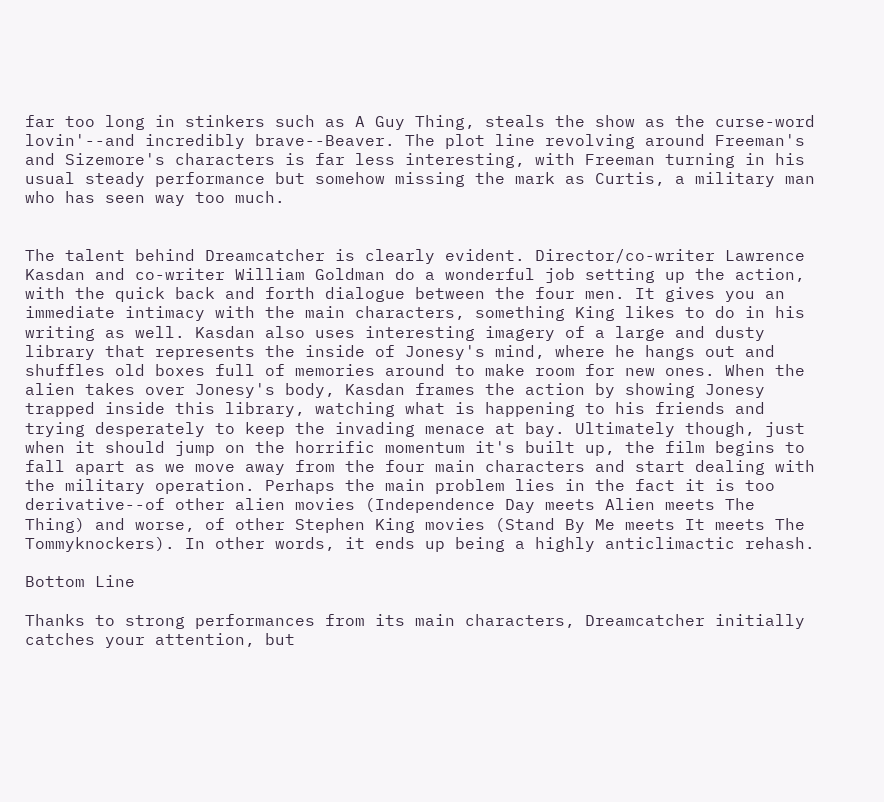far too long in stinkers such as A Guy Thing, steals the show as the curse-word lovin'--and incredibly brave--Beaver. The plot line revolving around Freeman's and Sizemore's characters is far less interesting, with Freeman turning in his usual steady performance but somehow missing the mark as Curtis, a military man who has seen way too much.


The talent behind Dreamcatcher is clearly evident. Director/co-writer Lawrence Kasdan and co-writer William Goldman do a wonderful job setting up the action, with the quick back and forth dialogue between the four men. It gives you an immediate intimacy with the main characters, something King likes to do in his writing as well. Kasdan also uses interesting imagery of a large and dusty library that represents the inside of Jonesy's mind, where he hangs out and shuffles old boxes full of memories around to make room for new ones. When the alien takes over Jonesy's body, Kasdan frames the action by showing Jonesy trapped inside this library, watching what is happening to his friends and trying desperately to keep the invading menace at bay. Ultimately though, just when it should jump on the horrific momentum it's built up, the film begins to fall apart as we move away from the four main characters and start dealing with the military operation. Perhaps the main problem lies in the fact it is too derivative--of other alien movies (Independence Day meets Alien meets The Thing) and worse, of other Stephen King movies (Stand By Me meets It meets The Tommyknockers). In other words, it ends up being a highly anticlimactic rehash.

Bottom Line

Thanks to strong performances from its main characters, Dreamcatcher initially catches your attention, but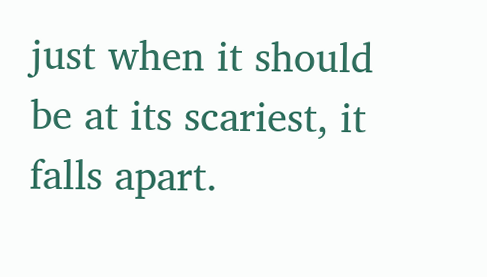just when it should be at its scariest, it falls apart.